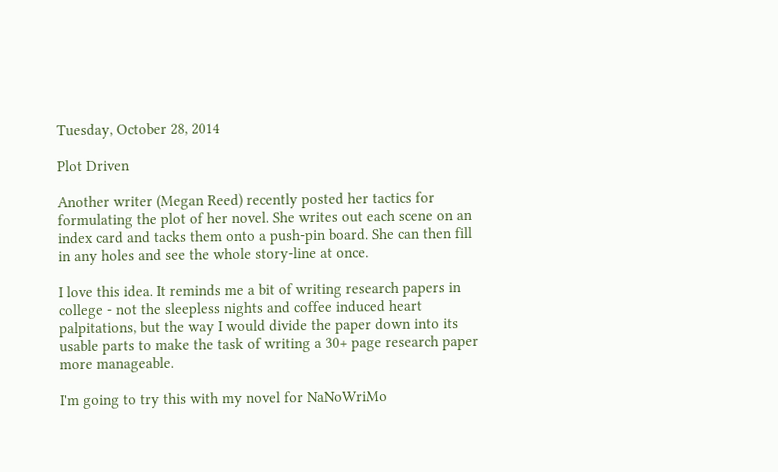Tuesday, October 28, 2014

Plot Driven

Another writer (Megan Reed) recently posted her tactics for formulating the plot of her novel. She writes out each scene on an index card and tacks them onto a push-pin board. She can then fill in any holes and see the whole story-line at once.

I love this idea. It reminds me a bit of writing research papers in college - not the sleepless nights and coffee induced heart palpitations, but the way I would divide the paper down into its usable parts to make the task of writing a 30+ page research paper more manageable.

I'm going to try this with my novel for NaNoWriMo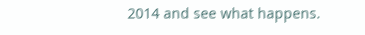2014 and see what happens.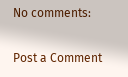No comments:

Post a Comment